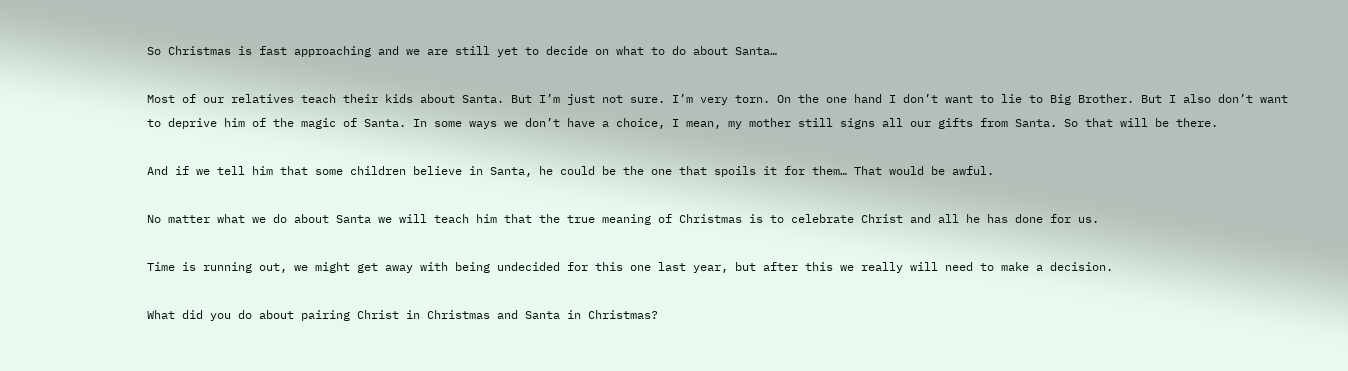So Christmas is fast approaching and we are still yet to decide on what to do about Santa…

Most of our relatives teach their kids about Santa. But I’m just not sure. I’m very torn. On the one hand I don’t want to lie to Big Brother. But I also don’t want to deprive him of the magic of Santa. In some ways we don’t have a choice, I mean, my mother still signs all our gifts from Santa. So that will be there.

And if we tell him that some children believe in Santa, he could be the one that spoils it for them… That would be awful.

No matter what we do about Santa we will teach him that the true meaning of Christmas is to celebrate Christ and all he has done for us.

Time is running out, we might get away with being undecided for this one last year, but after this we really will need to make a decision.

What did you do about pairing Christ in Christmas and Santa in Christmas?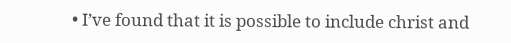• I’ve found that it is possible to include christ and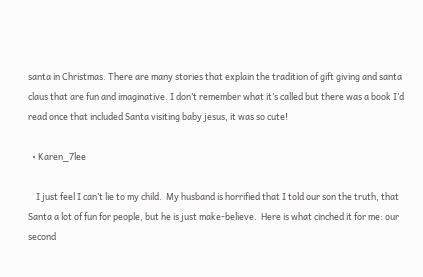santa in Christmas. There are many stories that explain the tradition of gift giving and santa claus that are fun and imaginative. I don’t remember what it’s called but there was a book I’d read once that included Santa visiting baby jesus, it was so cute!

  • Karen_7lee

    I just feel I can’t lie to my child.  My husband is horrified that I told our son the truth, that Santa a lot of fun for people, but he is just make-believe.  Here is what cinched it for me: our second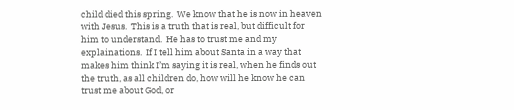child died this spring.  We know that he is now in heaven with Jesus.  This is a truth that is real, but difficult for him to understand.  He has to trust me and my explainations.  If I tell him about Santa in a way that makes him think I’m saying it is real, when he finds out the truth, as all children do, how will he know he can trust me about God, or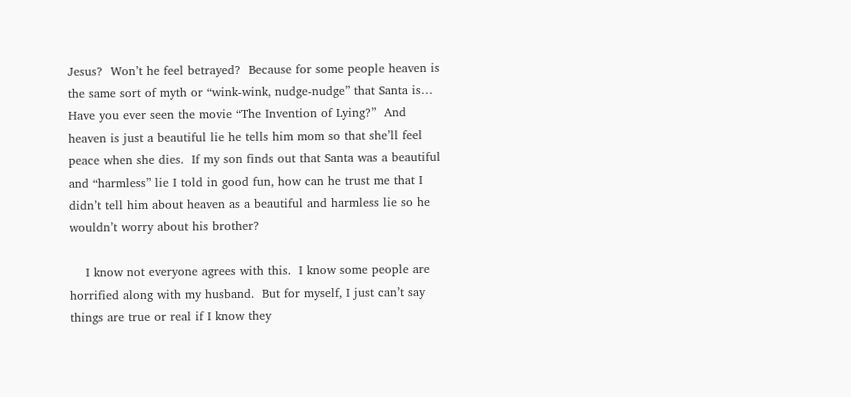Jesus?  Won’t he feel betrayed?  Because for some people heaven is the same sort of myth or “wink-wink, nudge-nudge” that Santa is… Have you ever seen the movie “The Invention of Lying?”  And heaven is just a beautiful lie he tells him mom so that she’ll feel peace when she dies.  If my son finds out that Santa was a beautiful and “harmless” lie I told in good fun, how can he trust me that I didn’t tell him about heaven as a beautiful and harmless lie so he wouldn’t worry about his brother?

    I know not everyone agrees with this.  I know some people are horrified along with my husband.  But for myself, I just can’t say things are true or real if I know they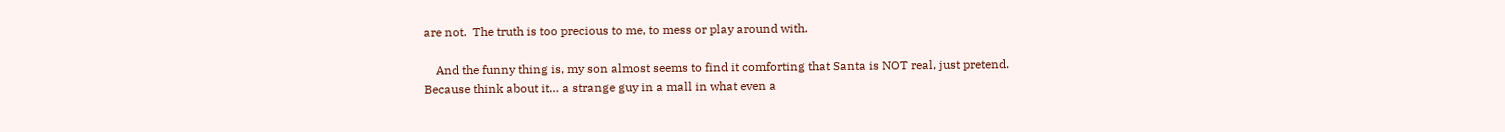are not.  The truth is too precious to me, to mess or play around with.

    And the funny thing is, my son almost seems to find it comforting that Santa is NOT real, just pretend.  Because think about it… a strange guy in a mall in what even a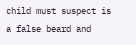child must suspect is a false beard and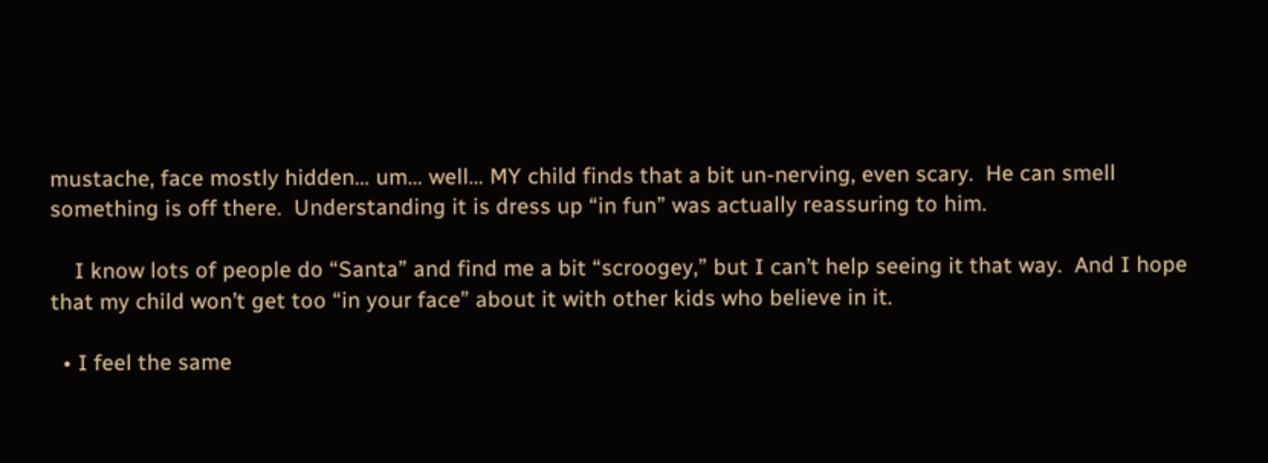mustache, face mostly hidden… um… well… MY child finds that a bit un-nerving, even scary.  He can smell something is off there.  Understanding it is dress up “in fun” was actually reassuring to him.

    I know lots of people do “Santa” and find me a bit “scroogey,” but I can’t help seeing it that way.  And I hope that my child won’t get too “in your face” about it with other kids who believe in it.

  • I feel the same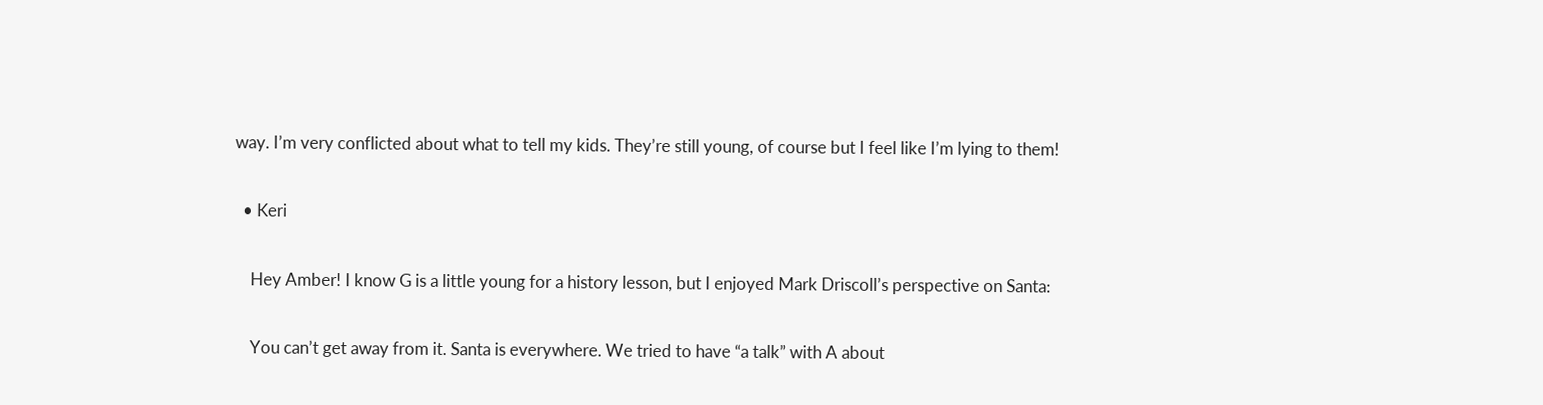way. I’m very conflicted about what to tell my kids. They’re still young, of course but I feel like I’m lying to them!

  • Keri

    Hey Amber! I know G is a little young for a history lesson, but I enjoyed Mark Driscoll’s perspective on Santa:

    You can’t get away from it. Santa is everywhere. We tried to have “a talk” with A about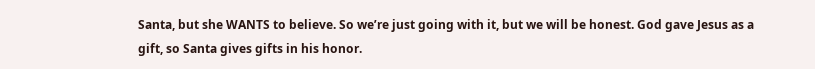Santa, but she WANTS to believe. So we’re just going with it, but we will be honest. God gave Jesus as a gift, so Santa gives gifts in his honor.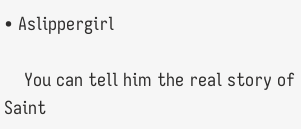• Aslippergirl

    You can tell him the real story of Saint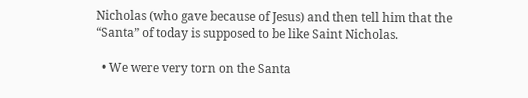Nicholas (who gave because of Jesus) and then tell him that the “Santa” of today is supposed to be like Saint Nicholas.

  • We were very torn on the Santa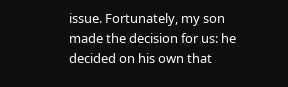issue. Fortunately, my son made the decision for us: he decided on his own that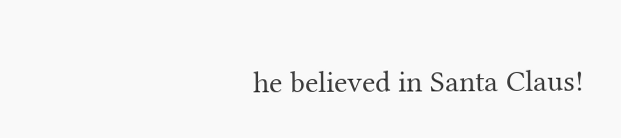he believed in Santa Claus!